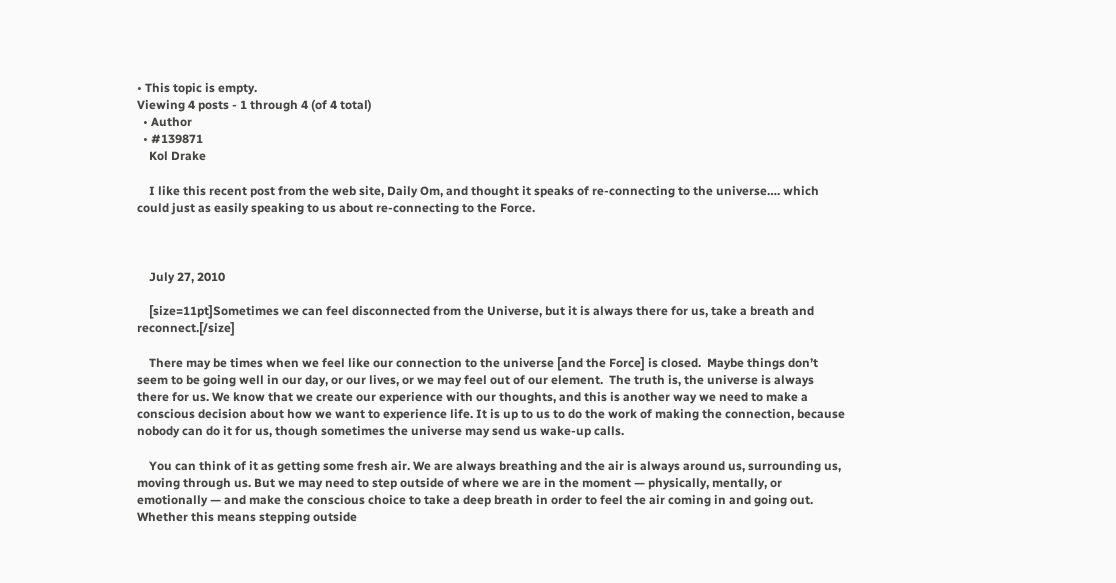• This topic is empty.
Viewing 4 posts - 1 through 4 (of 4 total)
  • Author
  • #139871
    Kol Drake

    I like this recent post from the web site, Daily Om, and thought it speaks of re-connecting to the universe…. which could just as easily speaking to us about re-connecting to the Force.



    July 27, 2010

    [size=11pt]Sometimes we can feel disconnected from the Universe, but it is always there for us, take a breath and reconnect.[/size]

    There may be times when we feel like our connection to the universe [and the Force] is closed.  Maybe things don’t seem to be going well in our day, or our lives, or we may feel out of our element.  The truth is, the universe is always there for us. We know that we create our experience with our thoughts, and this is another way we need to make a conscious decision about how we want to experience life. It is up to us to do the work of making the connection, because nobody can do it for us, though sometimes the universe may send us wake-up calls.

    You can think of it as getting some fresh air. We are always breathing and the air is always around us, surrounding us, moving through us. But we may need to step outside of where we are in the moment — physically, mentally, or emotionally — and make the conscious choice to take a deep breath in order to feel the air coming in and going out. Whether this means stepping outside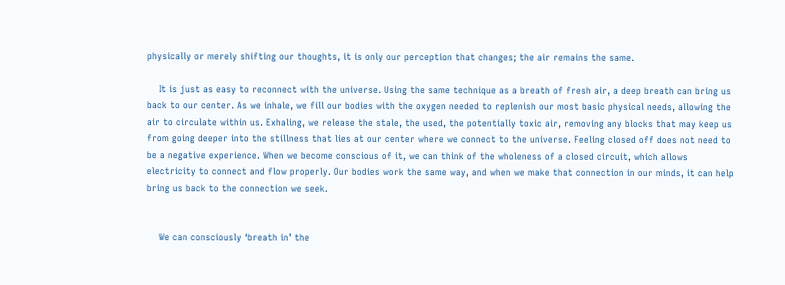physically or merely shifting our thoughts, it is only our perception that changes; the air remains the same.

    It is just as easy to reconnect with the universe. Using the same technique as a breath of fresh air, a deep breath can bring us back to our center. As we inhale, we fill our bodies with the oxygen needed to replenish our most basic physical needs, allowing the air to circulate within us. Exhaling, we release the stale, the used, the potentially toxic air, removing any blocks that may keep us from going deeper into the stillness that lies at our center where we connect to the universe. Feeling closed off does not need to be a negative experience. When we become conscious of it, we can think of the wholeness of a closed circuit, which allows electricity to connect and flow properly. Our bodies work the same way, and when we make that connection in our minds, it can help bring us back to the connection we seek.


    We can consciously ‘breath in’ the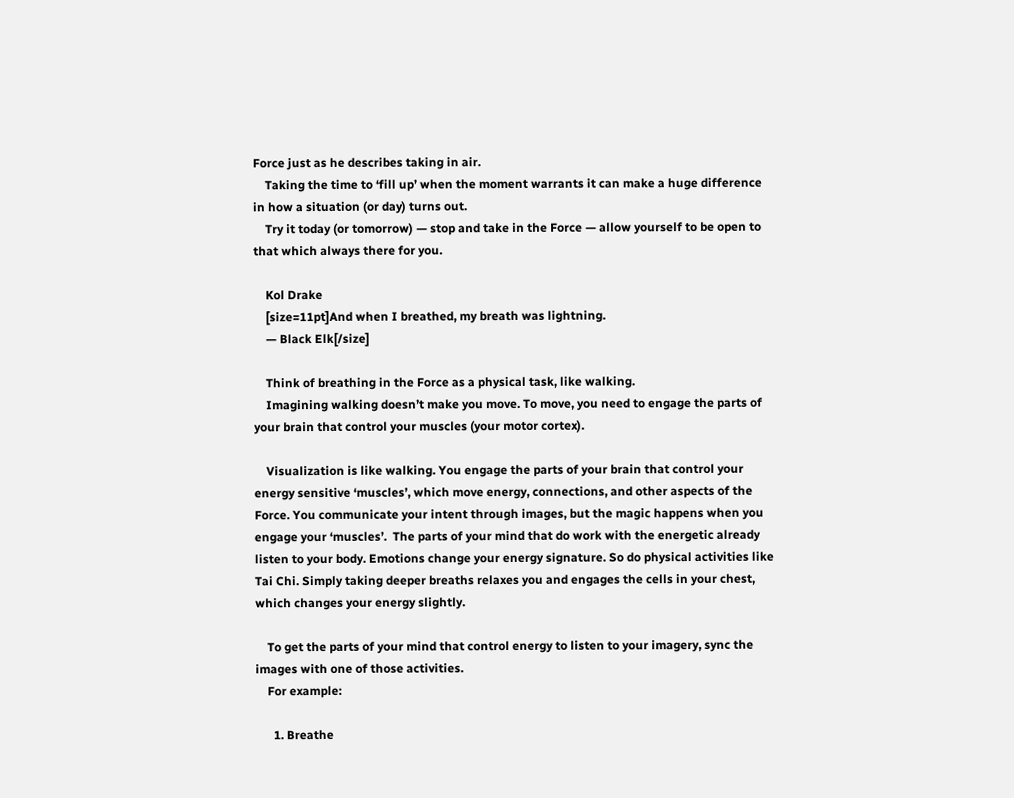Force just as he describes taking in air.
    Taking the time to ‘fill up’ when the moment warrants it can make a huge difference in how a situation (or day) turns out.
    Try it today (or tomorrow) — stop and take in the Force — allow yourself to be open to that which always there for you.

    Kol Drake
    [size=11pt]And when I breathed, my breath was lightning.
    — Black Elk[/size]

    Think of breathing in the Force as a physical task, like walking.
    Imagining walking doesn’t make you move. To move, you need to engage the parts of your brain that control your muscles (your motor cortex).

    Visualization is like walking. You engage the parts of your brain that control your energy sensitive ‘muscles’, which move energy, connections, and other aspects of the Force. You communicate your intent through images, but the magic happens when you engage your ‘muscles’.  The parts of your mind that do work with the energetic already listen to your body. Emotions change your energy signature. So do physical activities like Tai Chi. Simply taking deeper breaths relaxes you and engages the cells in your chest, which changes your energy slightly.

    To get the parts of your mind that control energy to listen to your imagery, sync the images with one of those activities.
    For example:

      1. Breathe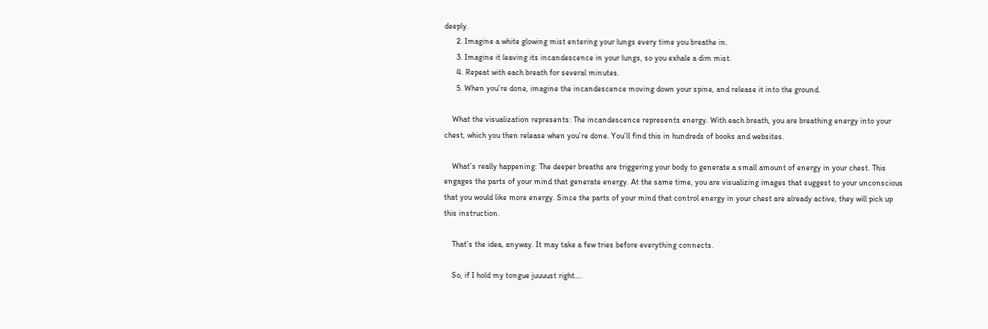deeply.
      2. Imagine a white glowing mist entering your lungs every time you breathe in.
      3. Imagine it leaving its incandescence in your lungs, so you exhale a dim mist.
      4. Repeat with each breath for several minutes.
      5. When you’re done, imagine the incandescence moving down your spine, and release it into the ground.

    What the visualization represents: The incandescence represents energy. With each breath, you are breathing energy into your chest, which you then release when you’re done. You’ll find this in hundreds of books and websites.

    What’s really happening: The deeper breaths are triggering your body to generate a small amount of energy in your chest. This engages the parts of your mind that generate energy. At the same time, you are visualizing images that suggest to your unconscious that you would like more energy. Since the parts of your mind that control energy in your chest are already active, they will pick up this instruction.

    That’s the idea, anyway. It may take a few tries before everything connects.

    So, if I hold my tongue juuuust right….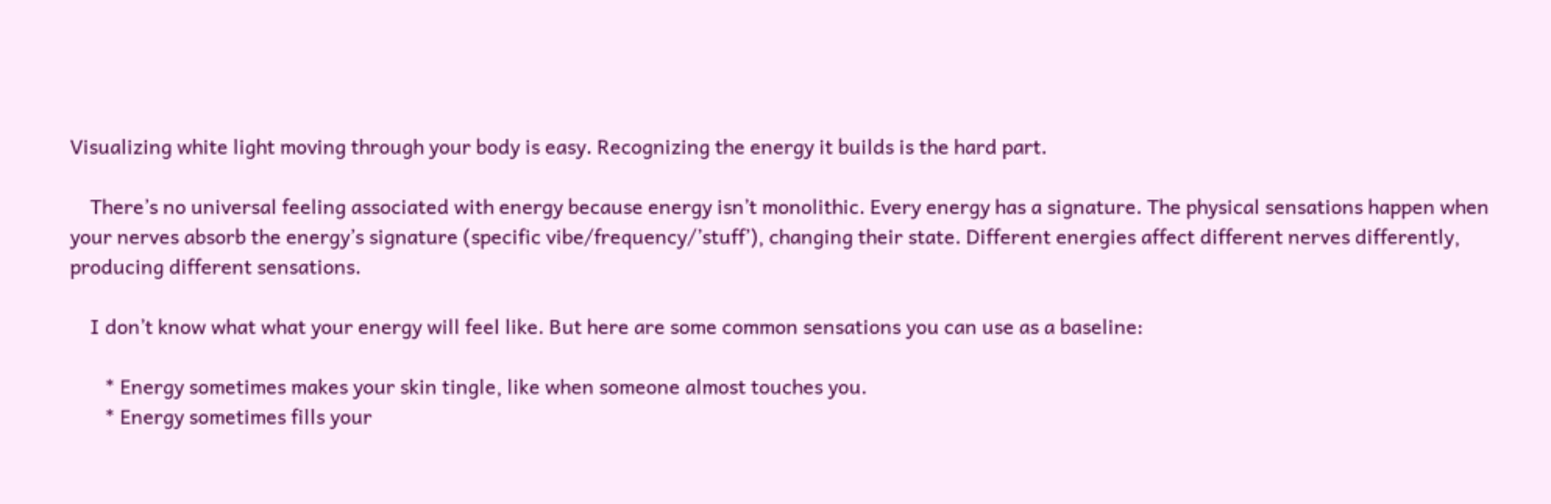Visualizing white light moving through your body is easy. Recognizing the energy it builds is the hard part.

    There’s no universal feeling associated with energy because energy isn’t monolithic. Every energy has a signature. The physical sensations happen when your nerves absorb the energy’s signature (specific vibe/frequency/’stuff’), changing their state. Different energies affect different nerves differently, producing different sensations.

    I don’t know what what your energy will feel like. But here are some common sensations you can use as a baseline:

       * Energy sometimes makes your skin tingle, like when someone almost touches you.
       * Energy sometimes fills your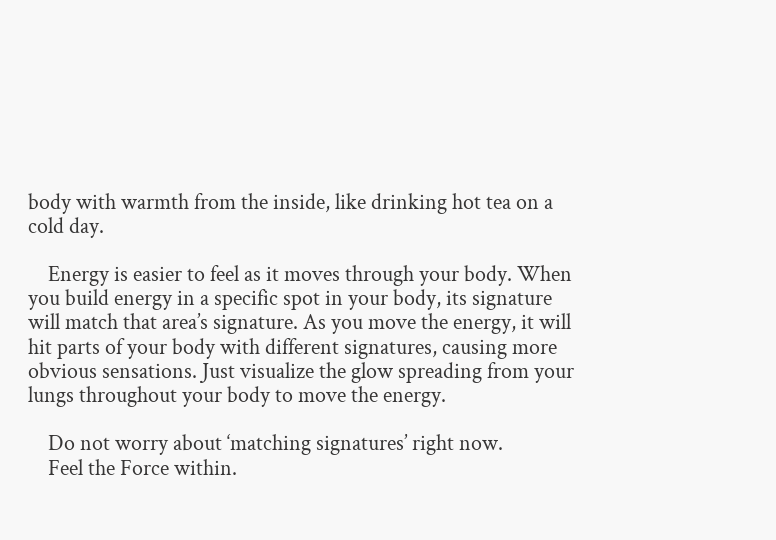body with warmth from the inside, like drinking hot tea on a cold day.

    Energy is easier to feel as it moves through your body. When you build energy in a specific spot in your body, its signature will match that area’s signature. As you move the energy, it will hit parts of your body with different signatures, causing more obvious sensations. Just visualize the glow spreading from your lungs throughout your body to move the energy.

    Do not worry about ‘matching signatures’ right now.
    Feel the Force within.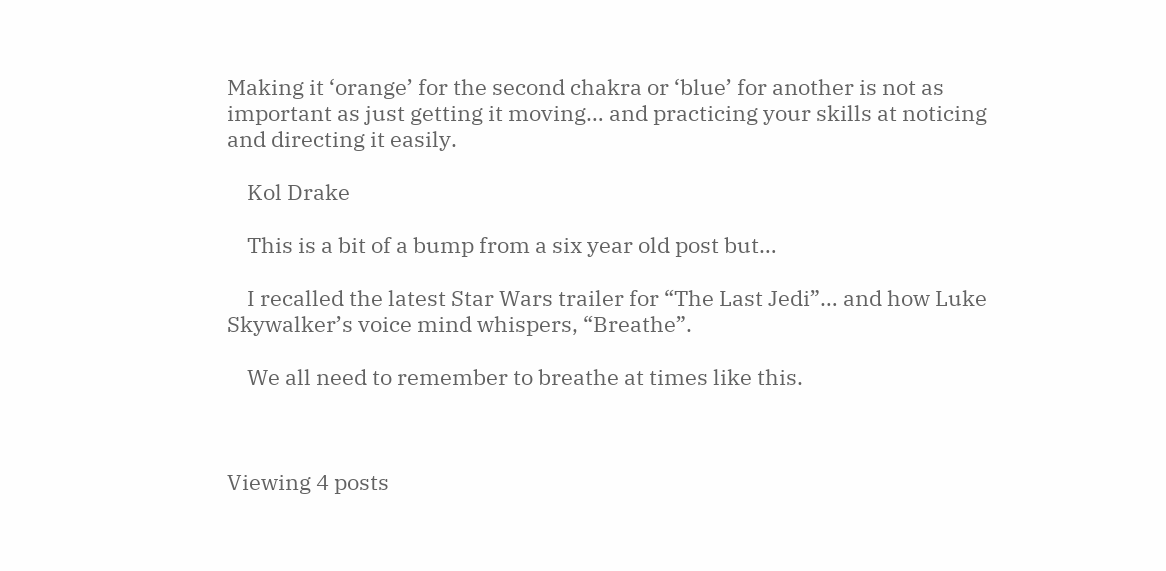Making it ‘orange’ for the second chakra or ‘blue’ for another is not as important as just getting it moving… and practicing your skills at noticing and directing it easily.

    Kol Drake

    This is a bit of a bump from a six year old post but…

    I recalled the latest Star Wars trailer for “The Last Jedi”… and how Luke Skywalker’s voice mind whispers, “Breathe”.

    We all need to remember to breathe at times like this.



Viewing 4 posts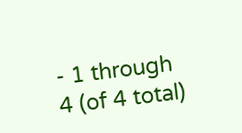- 1 through 4 (of 4 total)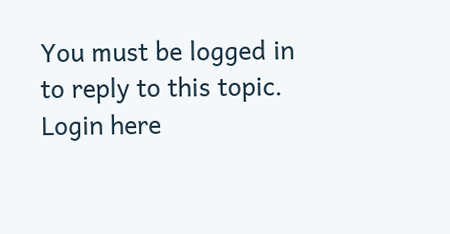You must be logged in to reply to this topic. Login here